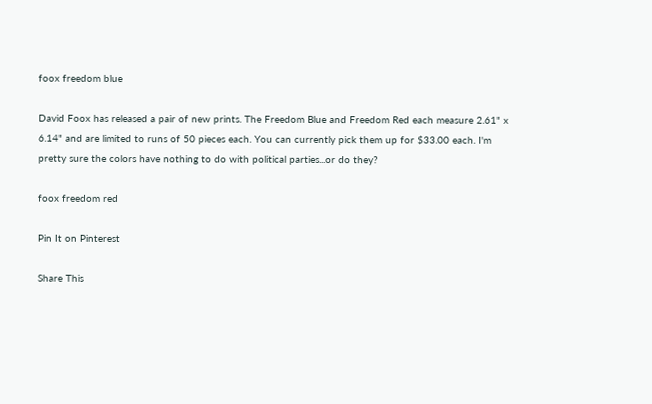foox freedom blue

David Foox has released a pair of new prints. The Freedom Blue and Freedom Red each measure 2.61" x 6.14" and are limited to runs of 50 pieces each. You can currently pick them up for $33.00 each. I'm pretty sure the colors have nothing to do with political parties...or do they?

foox freedom red

Pin It on Pinterest

Share This